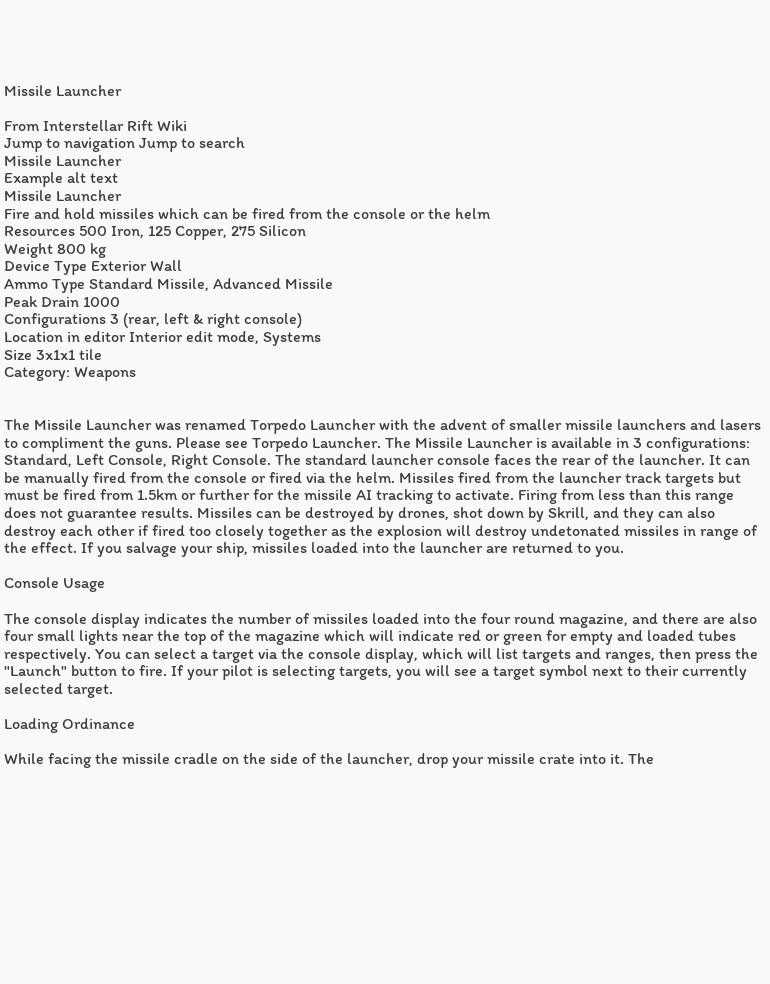Missile Launcher

From Interstellar Rift Wiki
Jump to navigation Jump to search
Missile Launcher
Example alt text
Missile Launcher
Fire and hold missiles which can be fired from the console or the helm
Resources 500 Iron, 125 Copper, 275 Silicon
Weight 800 kg
Device Type Exterior Wall
Ammo Type Standard Missile, Advanced Missile
Peak Drain 1000
Configurations 3 (rear, left & right console)
Location in editor Interior edit mode, Systems
Size 3x1x1 tile
Category: Weapons


The Missile Launcher was renamed Torpedo Launcher with the advent of smaller missile launchers and lasers to compliment the guns. Please see Torpedo Launcher. The Missile Launcher is available in 3 configurations: Standard, Left Console, Right Console. The standard launcher console faces the rear of the launcher. It can be manually fired from the console or fired via the helm. Missiles fired from the launcher track targets but must be fired from 1.5km or further for the missile AI tracking to activate. Firing from less than this range does not guarantee results. Missiles can be destroyed by drones, shot down by Skrill, and they can also destroy each other if fired too closely together as the explosion will destroy undetonated missiles in range of the effect. If you salvage your ship, missiles loaded into the launcher are returned to you.

Console Usage

The console display indicates the number of missiles loaded into the four round magazine, and there are also four small lights near the top of the magazine which will indicate red or green for empty and loaded tubes respectively. You can select a target via the console display, which will list targets and ranges, then press the "Launch" button to fire. If your pilot is selecting targets, you will see a target symbol next to their currently selected target.

Loading Ordinance

While facing the missile cradle on the side of the launcher, drop your missile crate into it. The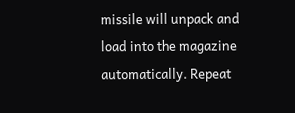missile will unpack and load into the magazine automatically. Repeat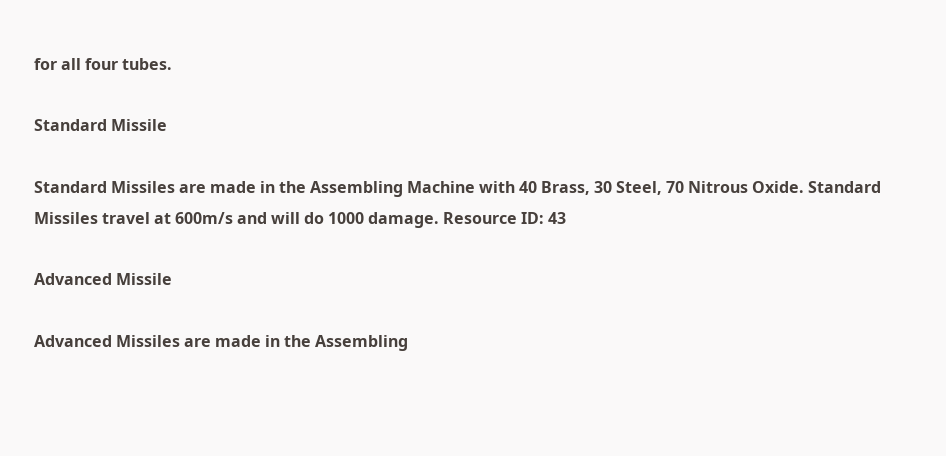for all four tubes.

Standard Missile

Standard Missiles are made in the Assembling Machine with 40 Brass, 30 Steel, 70 Nitrous Oxide. Standard Missiles travel at 600m/s and will do 1000 damage. Resource ID: 43

Advanced Missile

Advanced Missiles are made in the Assembling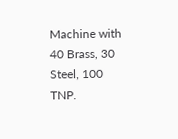Machine with 40 Brass, 30 Steel, 100 TNP.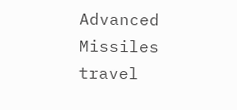Advanced Missiles travel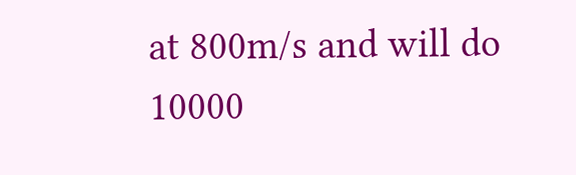at 800m/s and will do 10000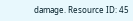damage. Resource ID: 45